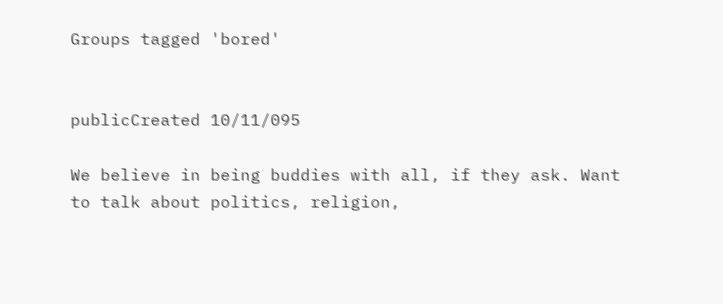Groups tagged 'bored'


publicCreated 10/11/095

We believe in being buddies with all, if they ask. Want to talk about politics, religion,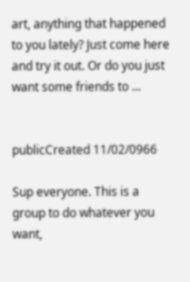art, anything that happened to you lately? Just come here and try it out. Or do you just want some friends to ...


publicCreated 11/02/0966

Sup everyone. This is a group to do whatever you want,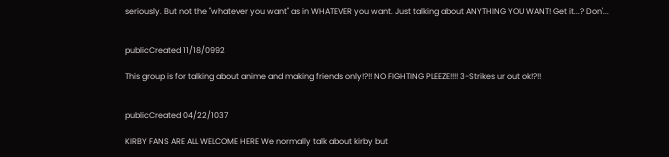seriously. But not the "whatever you want" as in WHATEVER you want. Just talking about ANYTHING YOU WANT! Get it...? Don'...


publicCreated 11/18/0992

This group is for talking about anime and making friends only!?!! NO FIGHTING PLEEZE!!!! 3-Strikes ur out ok!?!!


publicCreated 04/22/1037

KIRBY FANS ARE ALL WELCOME HERE We normally talk about kirby but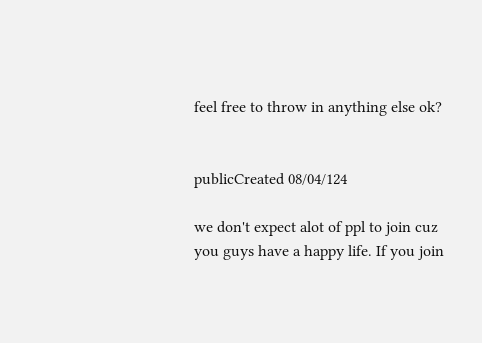feel free to throw in anything else ok?


publicCreated 08/04/124

we don't expect alot of ppl to join cuz you guys have a happy life. If you join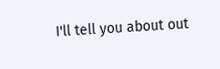I'll tell you about out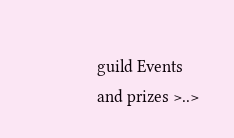guild Events and prizes >..>